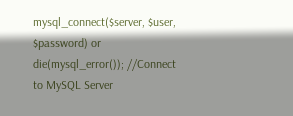mysql_connect($server, $user, $password) or die(mysql_error()); //Connect to MySQL Server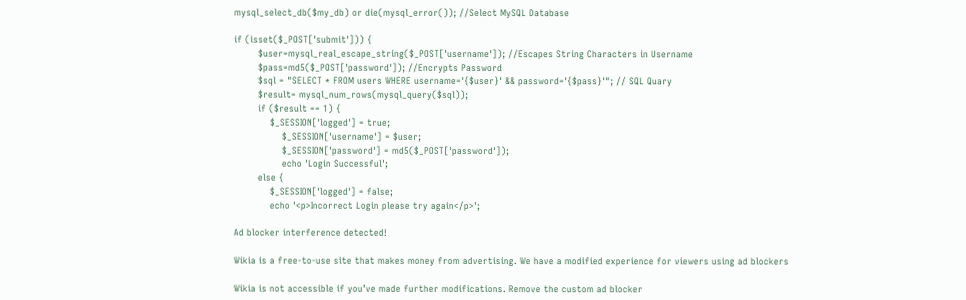mysql_select_db($my_db) or die(mysql_error()); //Select MySQL Database

if (isset($_POST['submit'])) {
        $user=mysql_real_escape_string($_POST['username']); //Escapes String Characters in Username
        $pass=md5($_POST['password']); //Encrypts Password
        $sql = "SELECT * FROM users WHERE username='{$user}' && password='{$pass}'"; // SQL Quary
        $result= mysql_num_rows(mysql_query($sql));
        if ($result == 1) {
            $_SESSION['logged'] = true;
                $_SESSION['username'] = $user;
                $_SESSION['password'] = md5($_POST['password']);
                echo 'Login Successful';
        else {
            $_SESSION['logged'] = false;
            echo '<p>Incorrect Login please try again</p>';

Ad blocker interference detected!

Wikia is a free-to-use site that makes money from advertising. We have a modified experience for viewers using ad blockers

Wikia is not accessible if you’ve made further modifications. Remove the custom ad blocker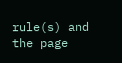rule(s) and the page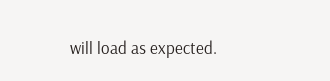will load as expected.